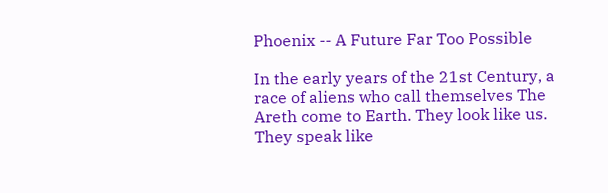Phoenix -- A Future Far Too Possible

In the early years of the 21st Century, a race of aliens who call themselves The Areth come to Earth. They look like us. They speak like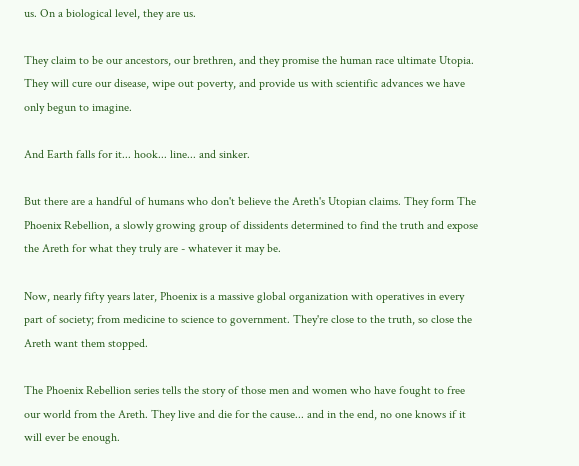us. On a biological level, they are us.

They claim to be our ancestors, our brethren, and they promise the human race ultimate Utopia. They will cure our disease, wipe out poverty, and provide us with scientific advances we have only begun to imagine.

And Earth falls for it... hook... line... and sinker.

But there are a handful of humans who don't believe the Areth's Utopian claims. They form The Phoenix Rebellion, a slowly growing group of dissidents determined to find the truth and expose the Areth for what they truly are - whatever it may be.

Now, nearly fifty years later, Phoenix is a massive global organization with operatives in every part of society; from medicine to science to government. They're close to the truth, so close the Areth want them stopped.

The Phoenix Rebellion series tells the story of those men and women who have fought to free our world from the Areth. They live and die for the cause... and in the end, no one knows if it will ever be enough.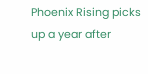Phoenix Rising picks up a year after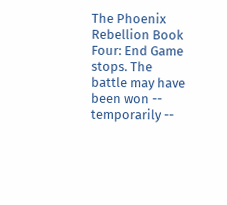The Phoenix Rebellion Book Four: End Game stops. The battle may have been won -- temporarily --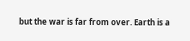but the war is far from over. Earth is a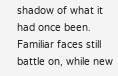shadow of what it had once been. Familiar faces still battle on, while new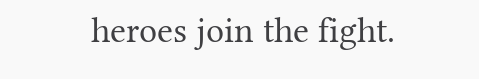heroes join the fight.